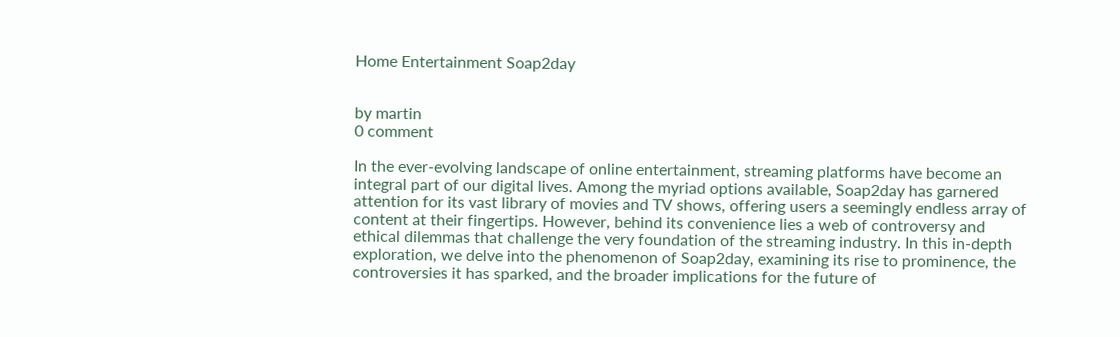Home Entertainment Soap2day


by martin
0 comment

In the ever-evolving landscape of online entertainment, streaming platforms have become an integral part of our digital lives. Among the myriad options available, Soap2day has garnered attention for its vast library of movies and TV shows, offering users a seemingly endless array of content at their fingertips. However, behind its convenience lies a web of controversy and ethical dilemmas that challenge the very foundation of the streaming industry. In this in-depth exploration, we delve into the phenomenon of Soap2day, examining its rise to prominence, the controversies it has sparked, and the broader implications for the future of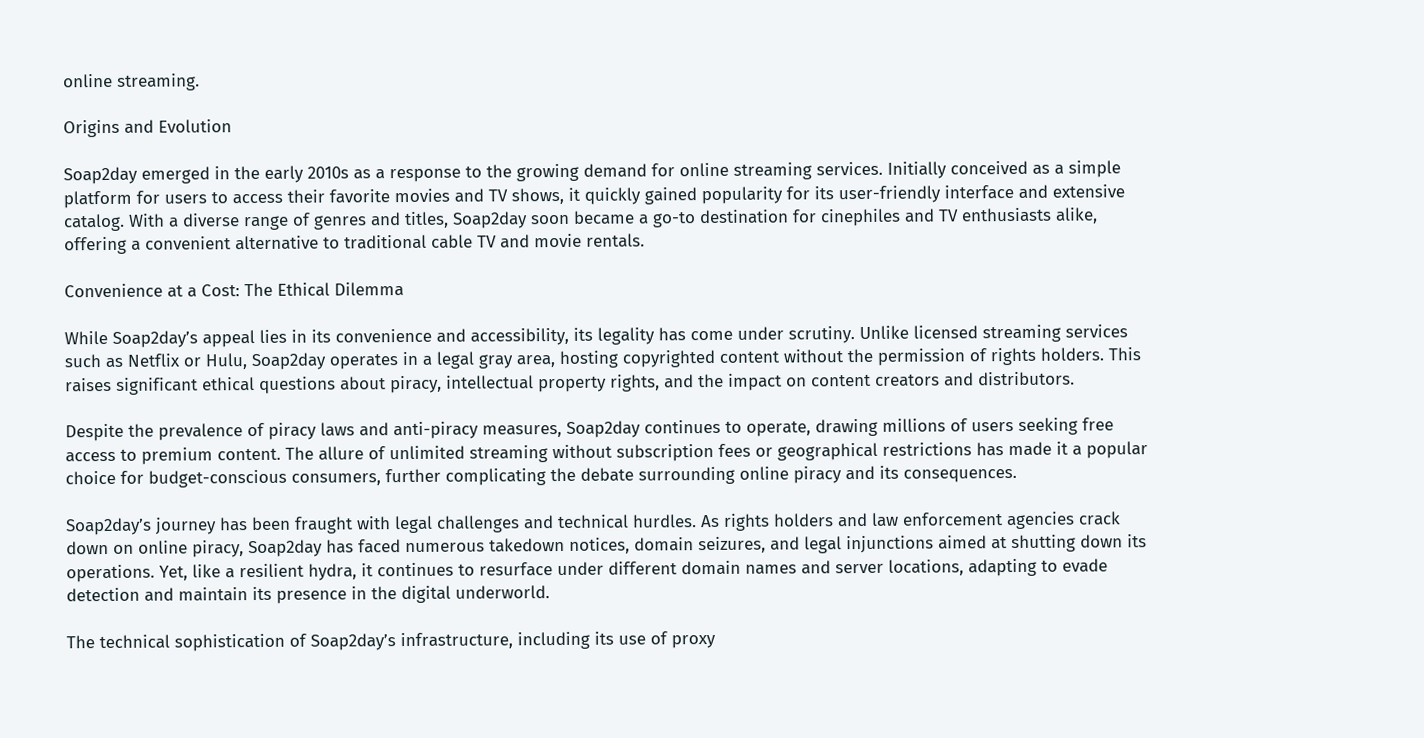online streaming.

Origins and Evolution

Soap2day emerged in the early 2010s as a response to the growing demand for online streaming services. Initially conceived as a simple platform for users to access their favorite movies and TV shows, it quickly gained popularity for its user-friendly interface and extensive catalog. With a diverse range of genres and titles, Soap2day soon became a go-to destination for cinephiles and TV enthusiasts alike, offering a convenient alternative to traditional cable TV and movie rentals.

Convenience at a Cost: The Ethical Dilemma

While Soap2day’s appeal lies in its convenience and accessibility, its legality has come under scrutiny. Unlike licensed streaming services such as Netflix or Hulu, Soap2day operates in a legal gray area, hosting copyrighted content without the permission of rights holders. This raises significant ethical questions about piracy, intellectual property rights, and the impact on content creators and distributors.

Despite the prevalence of piracy laws and anti-piracy measures, Soap2day continues to operate, drawing millions of users seeking free access to premium content. The allure of unlimited streaming without subscription fees or geographical restrictions has made it a popular choice for budget-conscious consumers, further complicating the debate surrounding online piracy and its consequences.

Soap2day’s journey has been fraught with legal challenges and technical hurdles. As rights holders and law enforcement agencies crack down on online piracy, Soap2day has faced numerous takedown notices, domain seizures, and legal injunctions aimed at shutting down its operations. Yet, like a resilient hydra, it continues to resurface under different domain names and server locations, adapting to evade detection and maintain its presence in the digital underworld.

The technical sophistication of Soap2day’s infrastructure, including its use of proxy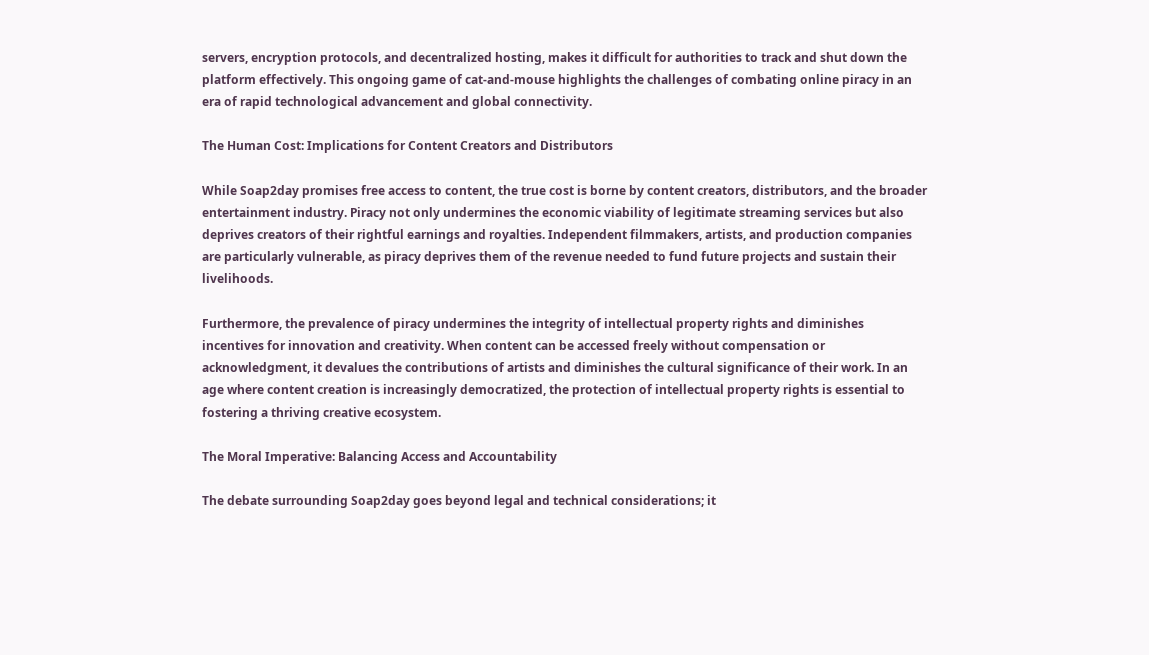servers, encryption protocols, and decentralized hosting, makes it difficult for authorities to track and shut down the platform effectively. This ongoing game of cat-and-mouse highlights the challenges of combating online piracy in an era of rapid technological advancement and global connectivity.

The Human Cost: Implications for Content Creators and Distributors

While Soap2day promises free access to content, the true cost is borne by content creators, distributors, and the broader entertainment industry. Piracy not only undermines the economic viability of legitimate streaming services but also deprives creators of their rightful earnings and royalties. Independent filmmakers, artists, and production companies are particularly vulnerable, as piracy deprives them of the revenue needed to fund future projects and sustain their livelihoods.

Furthermore, the prevalence of piracy undermines the integrity of intellectual property rights and diminishes incentives for innovation and creativity. When content can be accessed freely without compensation or acknowledgment, it devalues the contributions of artists and diminishes the cultural significance of their work. In an age where content creation is increasingly democratized, the protection of intellectual property rights is essential to fostering a thriving creative ecosystem.

The Moral Imperative: Balancing Access and Accountability

The debate surrounding Soap2day goes beyond legal and technical considerations; it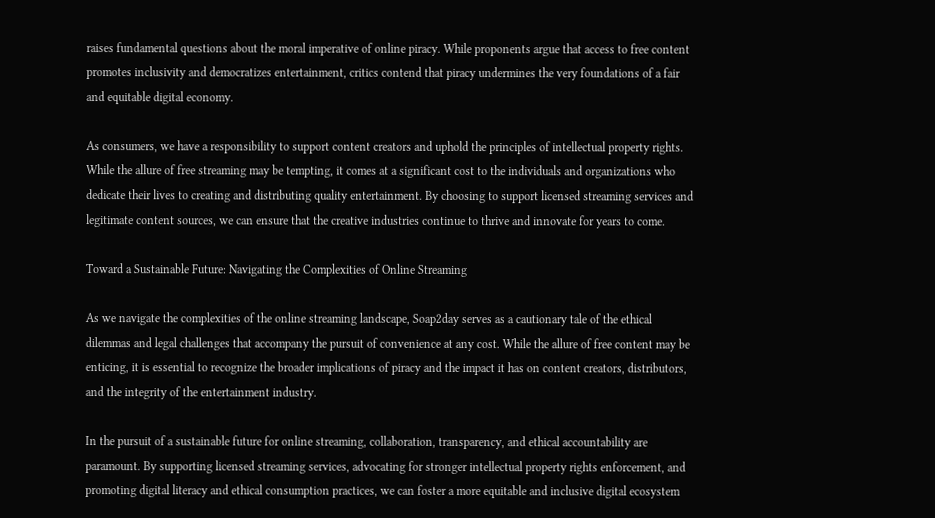raises fundamental questions about the moral imperative of online piracy. While proponents argue that access to free content promotes inclusivity and democratizes entertainment, critics contend that piracy undermines the very foundations of a fair and equitable digital economy.

As consumers, we have a responsibility to support content creators and uphold the principles of intellectual property rights. While the allure of free streaming may be tempting, it comes at a significant cost to the individuals and organizations who dedicate their lives to creating and distributing quality entertainment. By choosing to support licensed streaming services and legitimate content sources, we can ensure that the creative industries continue to thrive and innovate for years to come.

Toward a Sustainable Future: Navigating the Complexities of Online Streaming

As we navigate the complexities of the online streaming landscape, Soap2day serves as a cautionary tale of the ethical dilemmas and legal challenges that accompany the pursuit of convenience at any cost. While the allure of free content may be enticing, it is essential to recognize the broader implications of piracy and the impact it has on content creators, distributors, and the integrity of the entertainment industry.

In the pursuit of a sustainable future for online streaming, collaboration, transparency, and ethical accountability are paramount. By supporting licensed streaming services, advocating for stronger intellectual property rights enforcement, and promoting digital literacy and ethical consumption practices, we can foster a more equitable and inclusive digital ecosystem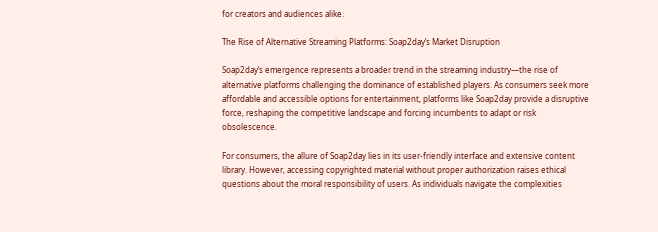for creators and audiences alike.

The Rise of Alternative Streaming Platforms: Soap2day’s Market Disruption

Soap2day’s emergence represents a broader trend in the streaming industry—the rise of alternative platforms challenging the dominance of established players. As consumers seek more affordable and accessible options for entertainment, platforms like Soap2day provide a disruptive force, reshaping the competitive landscape and forcing incumbents to adapt or risk obsolescence.

For consumers, the allure of Soap2day lies in its user-friendly interface and extensive content library. However, accessing copyrighted material without proper authorization raises ethical questions about the moral responsibility of users. As individuals navigate the complexities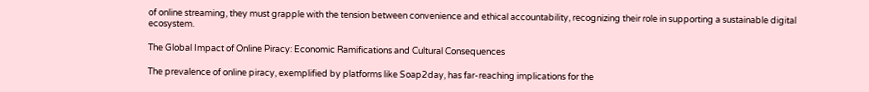of online streaming, they must grapple with the tension between convenience and ethical accountability, recognizing their role in supporting a sustainable digital ecosystem.

The Global Impact of Online Piracy: Economic Ramifications and Cultural Consequences

The prevalence of online piracy, exemplified by platforms like Soap2day, has far-reaching implications for the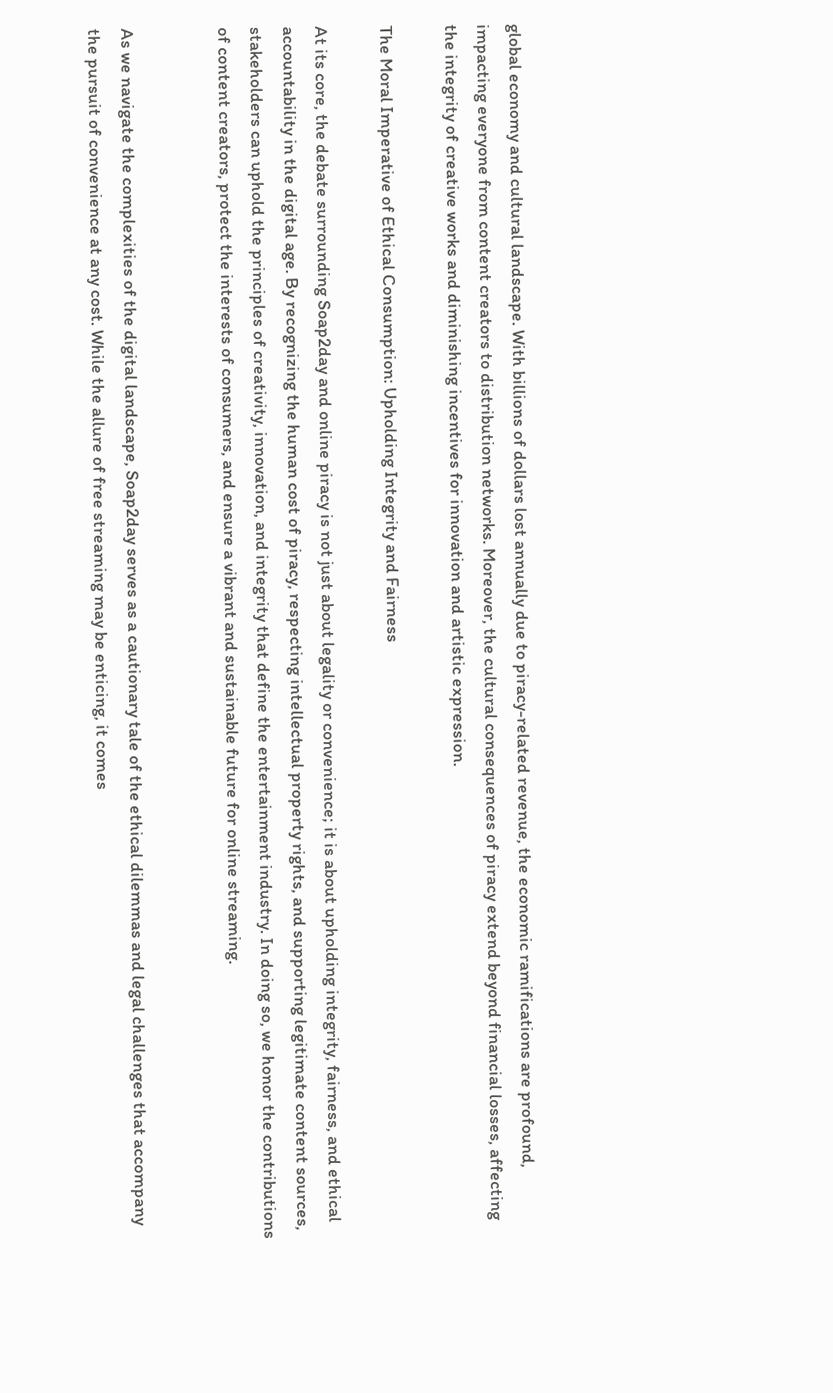global economy and cultural landscape. With billions of dollars lost annually due to piracy-related revenue, the economic ramifications are profound, impacting everyone from content creators to distribution networks. Moreover, the cultural consequences of piracy extend beyond financial losses, affecting the integrity of creative works and diminishing incentives for innovation and artistic expression.

The Moral Imperative of Ethical Consumption: Upholding Integrity and Fairness

At its core, the debate surrounding Soap2day and online piracy is not just about legality or convenience; it is about upholding integrity, fairness, and ethical accountability in the digital age. By recognizing the human cost of piracy, respecting intellectual property rights, and supporting legitimate content sources, stakeholders can uphold the principles of creativity, innovation, and integrity that define the entertainment industry. In doing so, we honor the contributions of content creators, protect the interests of consumers, and ensure a vibrant and sustainable future for online streaming.


As we navigate the complexities of the digital landscape, Soap2day serves as a cautionary tale of the ethical dilemmas and legal challenges that accompany the pursuit of convenience at any cost. While the allure of free streaming may be enticing, it comes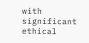with significant ethical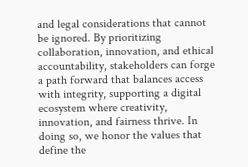and legal considerations that cannot be ignored. By prioritizing collaboration, innovation, and ethical accountability, stakeholders can forge a path forward that balances access with integrity, supporting a digital ecosystem where creativity, innovation, and fairness thrive. In doing so, we honor the values that define the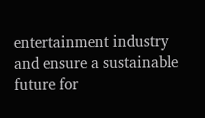entertainment industry and ensure a sustainable future for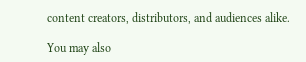content creators, distributors, and audiences alike.

You may also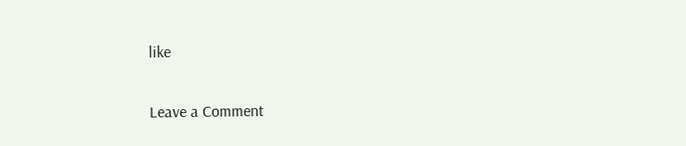like

Leave a Comment